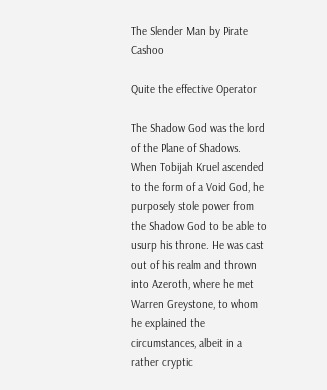The Slender Man by Pirate Cashoo

Quite the effective Operator

The Shadow God was the lord of the Plane of Shadows. When Tobijah Kruel ascended to the form of a Void God, he purposely stole power from the Shadow God to be able to usurp his throne. He was cast out of his realm and thrown into Azeroth, where he met Warren Greystone, to whom he explained the circumstances, albeit in a rather cryptic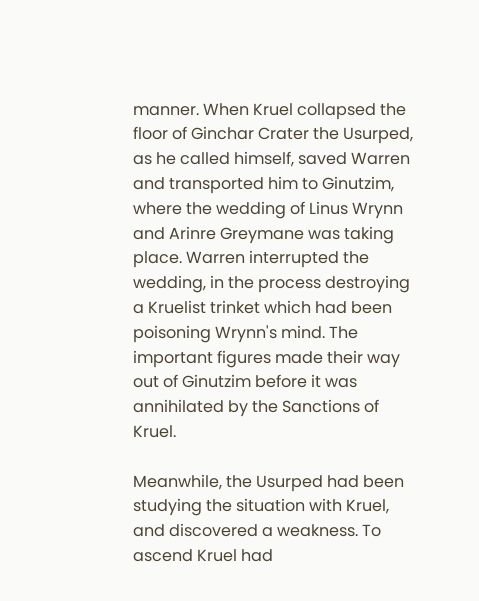manner. When Kruel collapsed the floor of Ginchar Crater the Usurped, as he called himself, saved Warren and transported him to Ginutzim, where the wedding of Linus Wrynn and Arinre Greymane was taking place. Warren interrupted the wedding, in the process destroying a Kruelist trinket which had been poisoning Wrynn's mind. The important figures made their way out of Ginutzim before it was annihilated by the Sanctions of Kruel.

Meanwhile, the Usurped had been studying the situation with Kruel, and discovered a weakness. To ascend Kruel had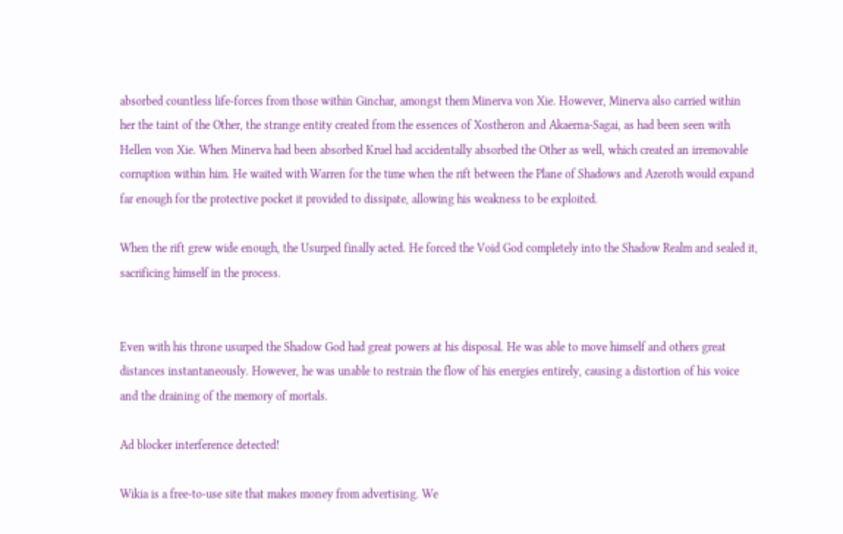absorbed countless life-forces from those within Ginchar, amongst them Minerva von Xie. However, Minerva also carried within her the taint of the Other, the strange entity created from the essences of Xostheron and Akaerna-Sagai, as had been seen with Hellen von Xie. When Minerva had been absorbed Kruel had accidentally absorbed the Other as well, which created an irremovable corruption within him. He waited with Warren for the time when the rift between the Plane of Shadows and Azeroth would expand far enough for the protective pocket it provided to dissipate, allowing his weakness to be exploited.

When the rift grew wide enough, the Usurped finally acted. He forced the Void God completely into the Shadow Realm and sealed it, sacrificing himself in the process.


Even with his throne usurped the Shadow God had great powers at his disposal. He was able to move himself and others great distances instantaneously. However, he was unable to restrain the flow of his energies entirely, causing a distortion of his voice and the draining of the memory of mortals.

Ad blocker interference detected!

Wikia is a free-to-use site that makes money from advertising. We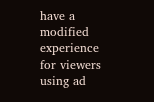have a modified experience for viewers using ad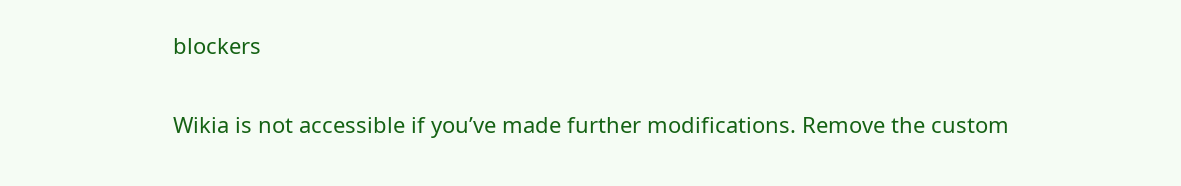blockers

Wikia is not accessible if you’ve made further modifications. Remove the custom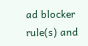ad blocker rule(s) and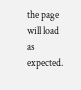the page will load as expected.